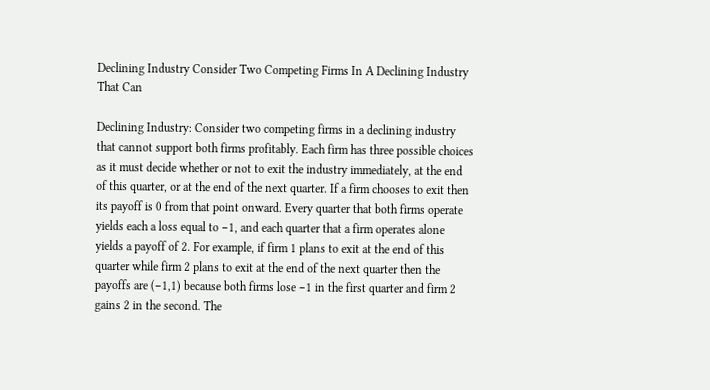Declining Industry Consider Two Competing Firms In A Declining Industry That Can

Declining Industry: Consider two competing firms in a declining industry that cannot support both firms profitably. Each firm has three possible choices as it must decide whether or not to exit the industry immediately, at the end of this quarter, or at the end of the next quarter. If a firm chooses to exit then its payoff is 0 from that point onward. Every quarter that both firms operate yields each a loss equal to −1, and each quarter that a firm operates alone yields a payoff of 2. For example, if firm 1 plans to exit at the end of this quarter while firm 2 plans to exit at the end of the next quarter then the payoffs are (−1,1) because both firms lose −1 in the first quarter and firm 2 gains 2 in the second. The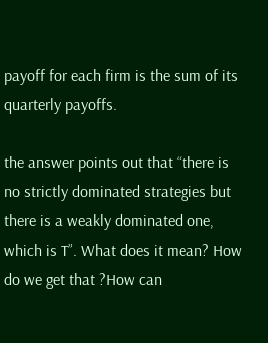payoff for each firm is the sum of its quarterly payoffs.

the answer points out that “there is no strictly dominated strategies but there is a weakly dominated one, which is T”. What does it mean? How do we get that ?How can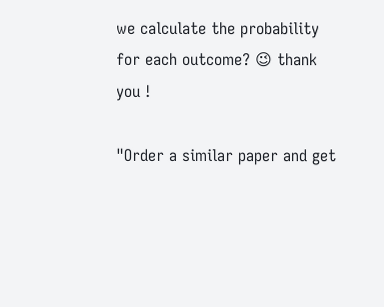we calculate the probability for each outcome? 😉 thank you !

"Order a similar paper and get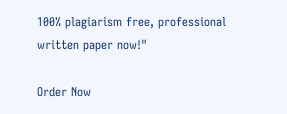100% plagiarism free, professional written paper now!"

Order Now